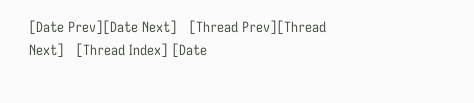[Date Prev][Date Next]   [Thread Prev][Thread Next]   [Thread Index] [Date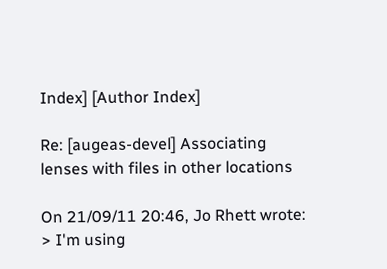Index] [Author Index]

Re: [augeas-devel] Associating lenses with files in other locations

On 21/09/11 20:46, Jo Rhett wrote:
> I'm using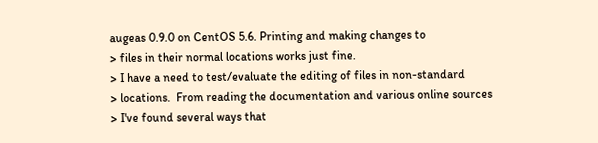augeas 0.9.0 on CentOS 5.6. Printing and making changes to
> files in their normal locations works just fine.
> I have a need to test/evaluate the editing of files in non-standard
> locations.  From reading the documentation and various online sources
> I've found several ways that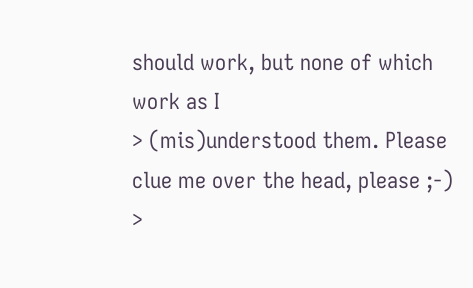should work, but none of which work as I
> (mis)understood them. Please clue me over the head, please ;-)
>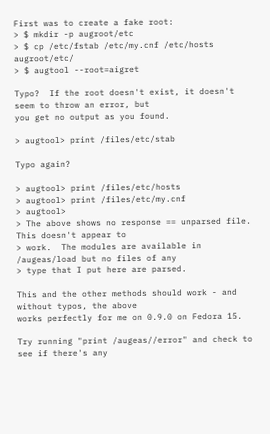First was to create a fake root:
> $ mkdir -p augroot/etc
> $ cp /etc/fstab /etc/my.cnf /etc/hosts augroot/etc/
> $ augtool --root=aigret

Typo?  If the root doesn't exist, it doesn't seem to throw an error, but
you get no output as you found.

> augtool> print /files/etc/stab

Typo again?

> augtool> print /files/etc/hosts
> augtool> print /files/etc/my.cnf
> augtool>
> The above shows no response == unparsed file. This doesn't appear to
> work.  The modules are available in /augeas/load but no files of any
> type that I put here are parsed.

This and the other methods should work - and without typos, the above
works perfectly for me on 0.9.0 on Fedora 15.

Try running "print /augeas//error" and check to see if there's any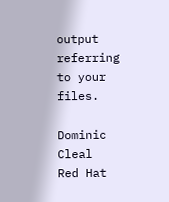output referring to your files.

Dominic Cleal
Red Hat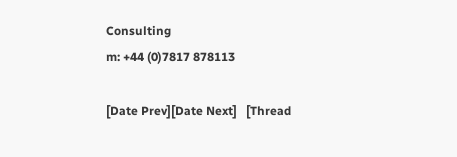Consulting
m: +44 (0)7817 878113

[Date Prev][Date Next]   [Thread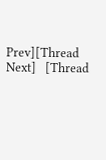Prev][Thread Next]   [Thread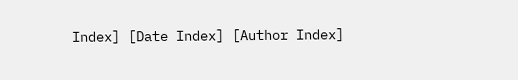Index] [Date Index] [Author Index]